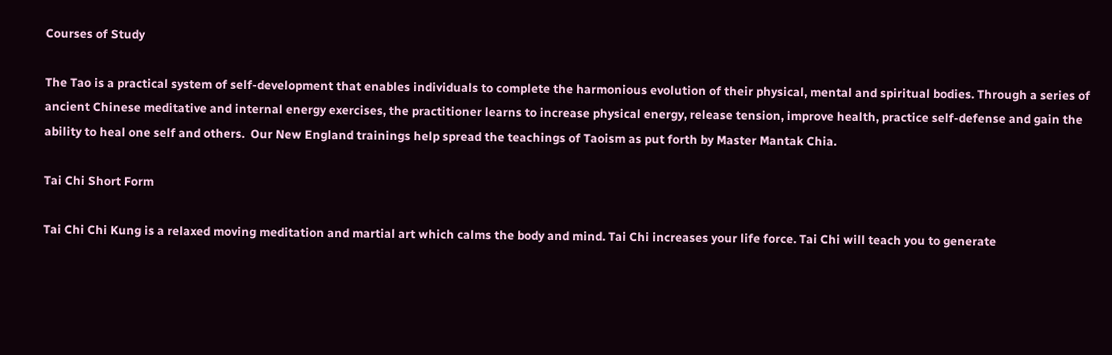Courses of Study

The Tao is a practical system of self-development that enables individuals to complete the harmonious evolution of their physical, mental and spiritual bodies. Through a series of ancient Chinese meditative and internal energy exercises, the practitioner learns to increase physical energy, release tension, improve health, practice self-defense and gain the ability to heal one self and others.  Our New England trainings help spread the teachings of Taoism as put forth by Master Mantak Chia.

Tai Chi Short Form

Tai Chi Chi Kung is a relaxed moving meditation and martial art which calms the body and mind. Tai Chi increases your life force. Tai Chi will teach you to generate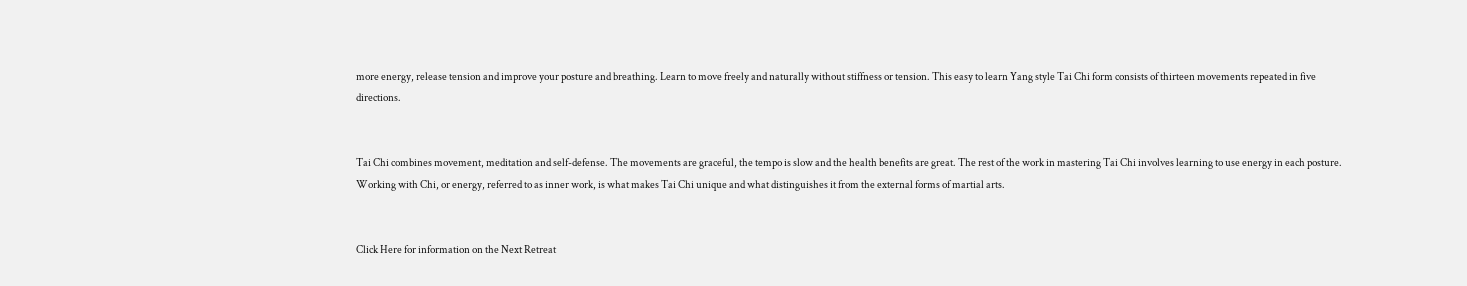more energy, release tension and improve your posture and breathing. Learn to move freely and naturally without stiffness or tension. This easy to learn Yang style Tai Chi form consists of thirteen movements repeated in five directions.


Tai Chi combines movement, meditation and self-defense. The movements are graceful, the tempo is slow and the health benefits are great. The rest of the work in mastering Tai Chi involves learning to use energy in each posture. Working with Chi, or energy, referred to as inner work, is what makes Tai Chi unique and what distinguishes it from the external forms of martial arts.


Click Here for information on the Next Retreat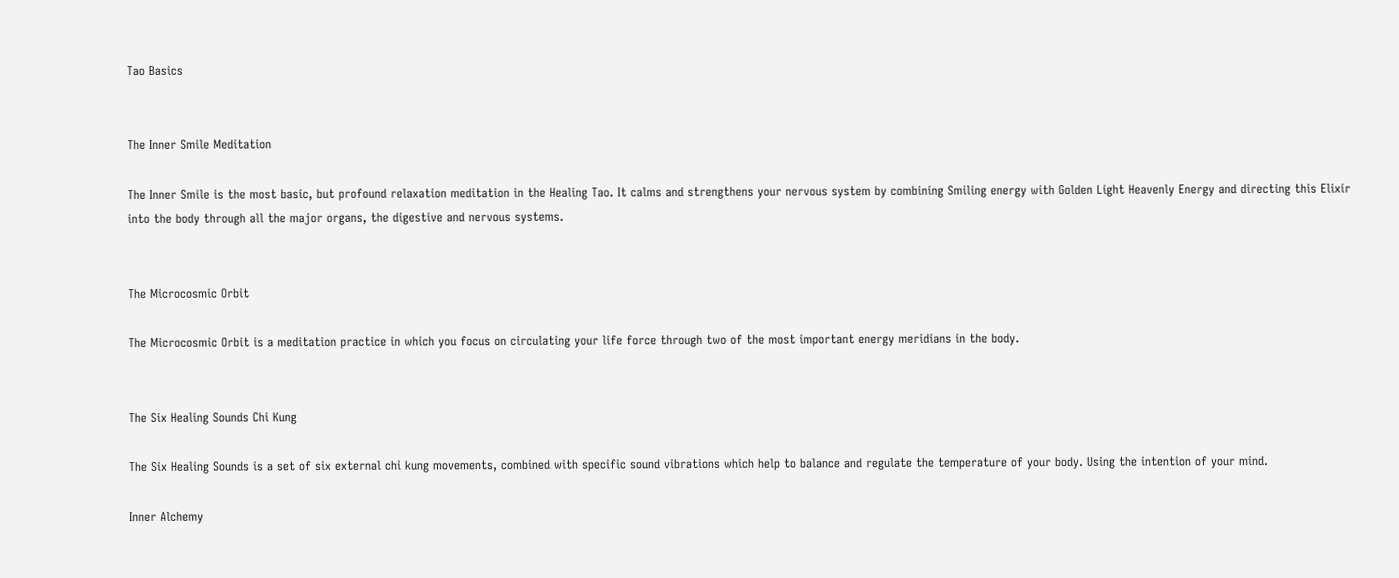Tao Basics


The Inner Smile Meditation

The Inner Smile is the most basic, but profound relaxation meditation in the Healing Tao. It calms and strengthens your nervous system by combining Smiling energy with Golden Light Heavenly Energy and directing this Elixir into the body through all the major organs, the digestive and nervous systems.


The Microcosmic Orbit

The Microcosmic Orbit is a meditation practice in which you focus on circulating your life force through two of the most important energy meridians in the body.


The Six Healing Sounds Chi Kung

The Six Healing Sounds is a set of six external chi kung movements, combined with specific sound vibrations which help to balance and regulate the temperature of your body. Using the intention of your mind.

Inner Alchemy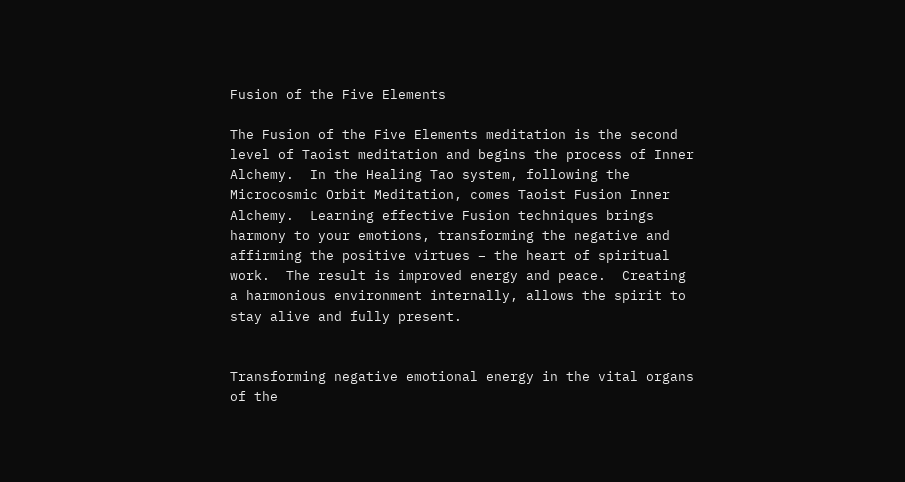Fusion of the Five Elements

The Fusion of the Five Elements meditation is the second level of Taoist meditation and begins the process of Inner Alchemy.  In the Healing Tao system, following the Microcosmic Orbit Meditation, comes Taoist Fusion Inner Alchemy.  Learning effective Fusion techniques brings harmony to your emotions, transforming the negative and affirming the positive virtues – the heart of spiritual work.  The result is improved energy and peace.  Creating a harmonious environment internally, allows the spirit to stay alive and fully present.


Transforming negative emotional energy in the vital organs of the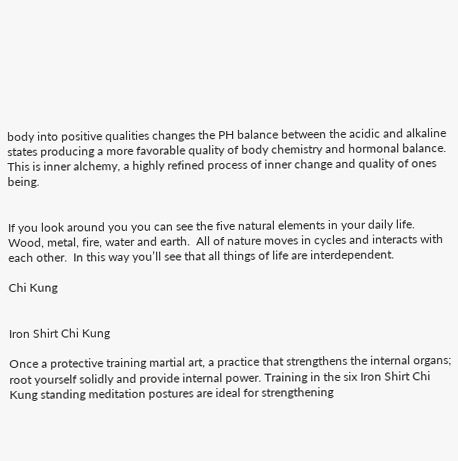body into positive qualities changes the PH balance between the acidic and alkaline states producing a more favorable quality of body chemistry and hormonal balance.  This is inner alchemy, a highly refined process of inner change and quality of ones being.


If you look around you you can see the five natural elements in your daily life.  Wood, metal, fire, water and earth.  All of nature moves in cycles and interacts with each other.  In this way you’ll see that all things of life are interdependent.

Chi Kung


Iron Shirt Chi Kung

Once a protective training martial art, a practice that strengthens the internal organs; root yourself solidly and provide internal power. Training in the six Iron Shirt Chi Kung standing meditation postures are ideal for strengthening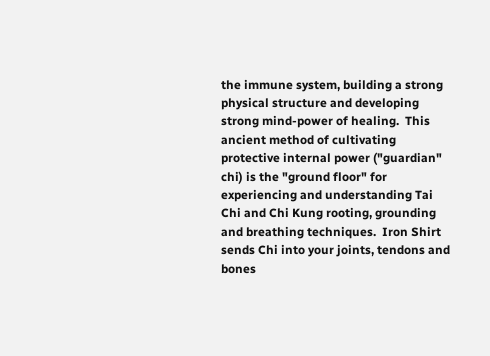the immune system, building a strong physical structure and developing strong mind-power of healing.  This ancient method of cultivating protective internal power ("guardian" chi) is the "ground floor" for experiencing and understanding Tai Chi and Chi Kung rooting, grounding and breathing techniques.  Iron Shirt sends Chi into your joints, tendons and bones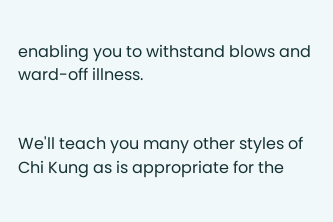enabling you to withstand blows and ward-off illness.


We'll teach you many other styles of Chi Kung as is appropriate for the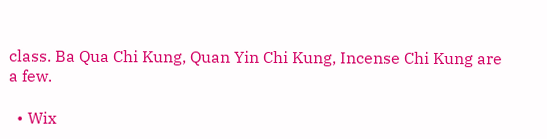class. Ba Qua Chi Kung, Quan Yin Chi Kung, Incense Chi Kung are a few.

  • Wix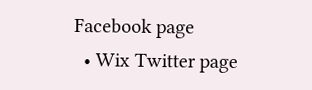Facebook page
  • Wix Twitter page